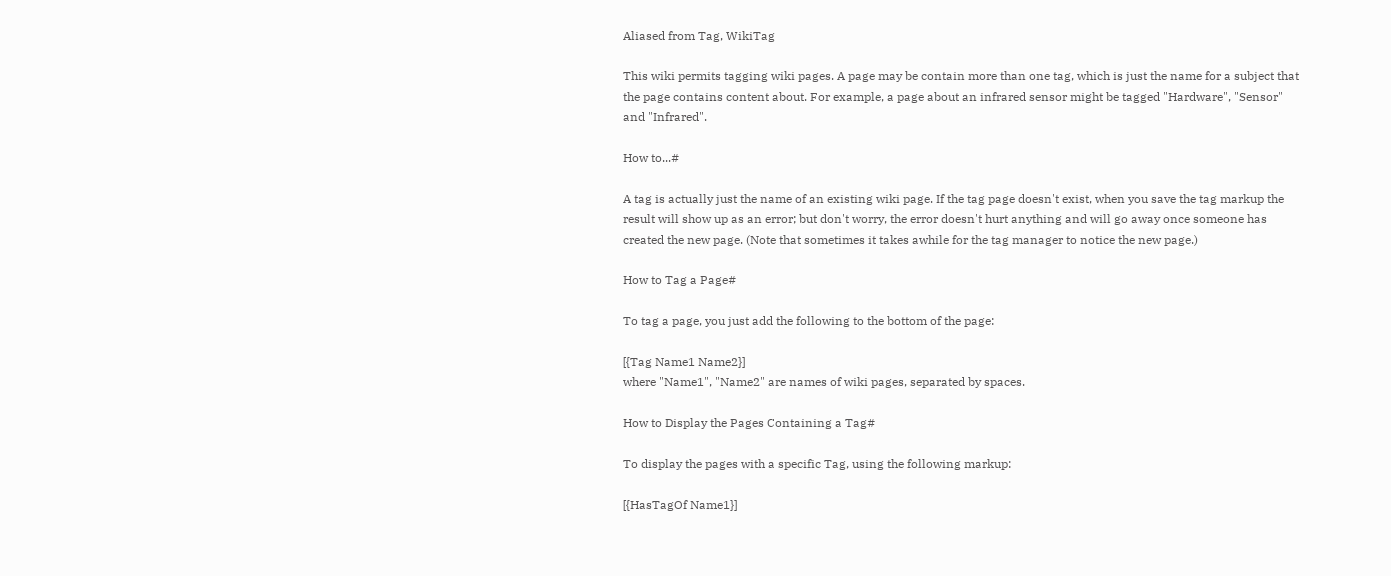Aliased from Tag, WikiTag

This wiki permits tagging wiki pages. A page may be contain more than one tag, which is just the name for a subject that the page contains content about. For example, a page about an infrared sensor might be tagged "Hardware", "Sensor" and "Infrared".

How to...#

A tag is actually just the name of an existing wiki page. If the tag page doesn't exist, when you save the tag markup the result will show up as an error; but don't worry, the error doesn't hurt anything and will go away once someone has created the new page. (Note that sometimes it takes awhile for the tag manager to notice the new page.)

How to Tag a Page#

To tag a page, you just add the following to the bottom of the page:

[{Tag Name1 Name2}]
where "Name1", "Name2" are names of wiki pages, separated by spaces.

How to Display the Pages Containing a Tag#

To display the pages with a specific Tag, using the following markup:

[{HasTagOf Name1}]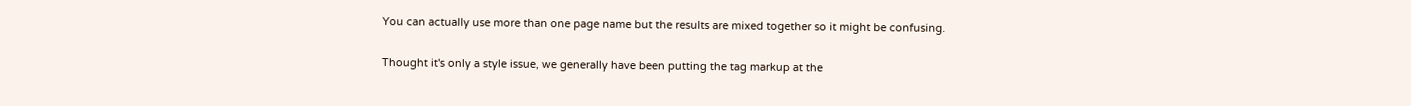You can actually use more than one page name but the results are mixed together so it might be confusing.

Thought it's only a style issue, we generally have been putting the tag markup at the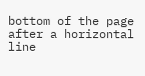bottom of the page after a horizontal line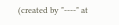(created by "----" at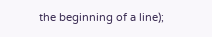the beginning of a line);